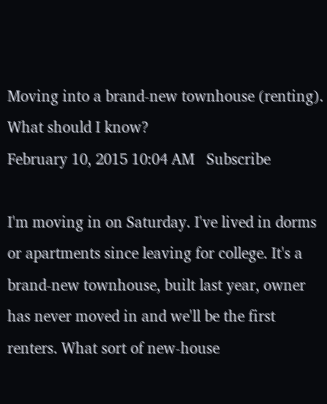Moving into a brand-new townhouse (renting). What should I know?
February 10, 2015 10:04 AM   Subscribe

I'm moving in on Saturday. I've lived in dorms or apartments since leaving for college. It's a brand-new townhouse, built last year, owner has never moved in and we'll be the first renters. What sort of new-house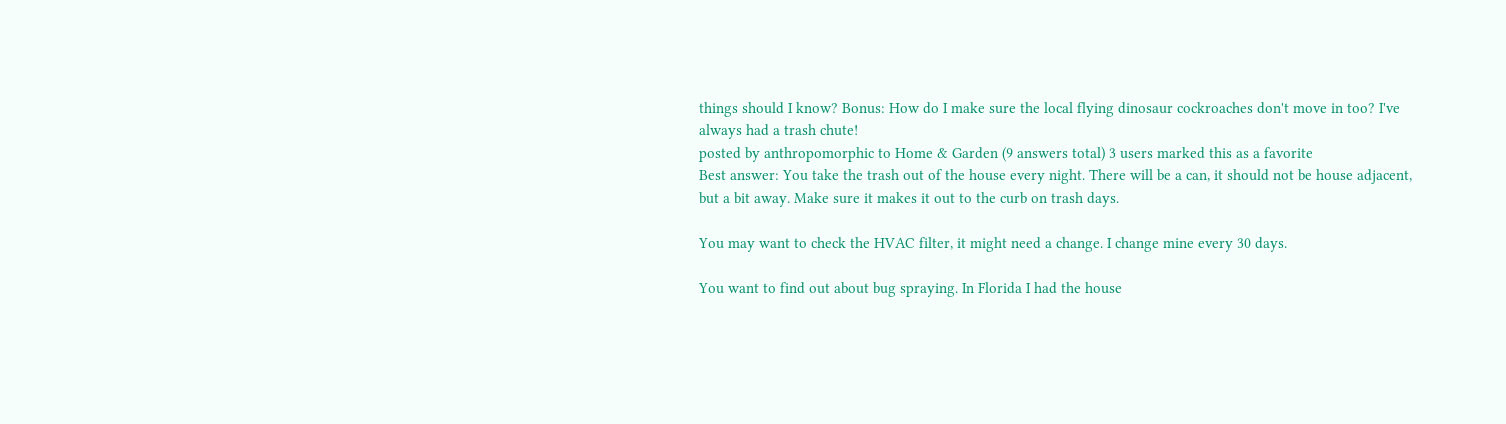things should I know? Bonus: How do I make sure the local flying dinosaur cockroaches don't move in too? I've always had a trash chute!
posted by anthropomorphic to Home & Garden (9 answers total) 3 users marked this as a favorite
Best answer: You take the trash out of the house every night. There will be a can, it should not be house adjacent, but a bit away. Make sure it makes it out to the curb on trash days.

You may want to check the HVAC filter, it might need a change. I change mine every 30 days.

You want to find out about bug spraying. In Florida I had the house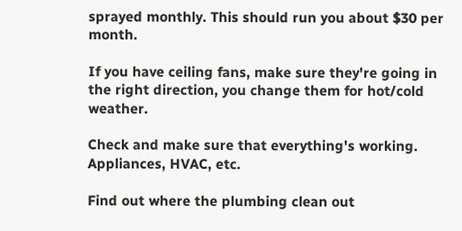sprayed monthly. This should run you about $30 per month.

If you have ceiling fans, make sure they're going in the right direction, you change them for hot/cold weather.

Check and make sure that everything's working. Appliances, HVAC, etc.

Find out where the plumbing clean out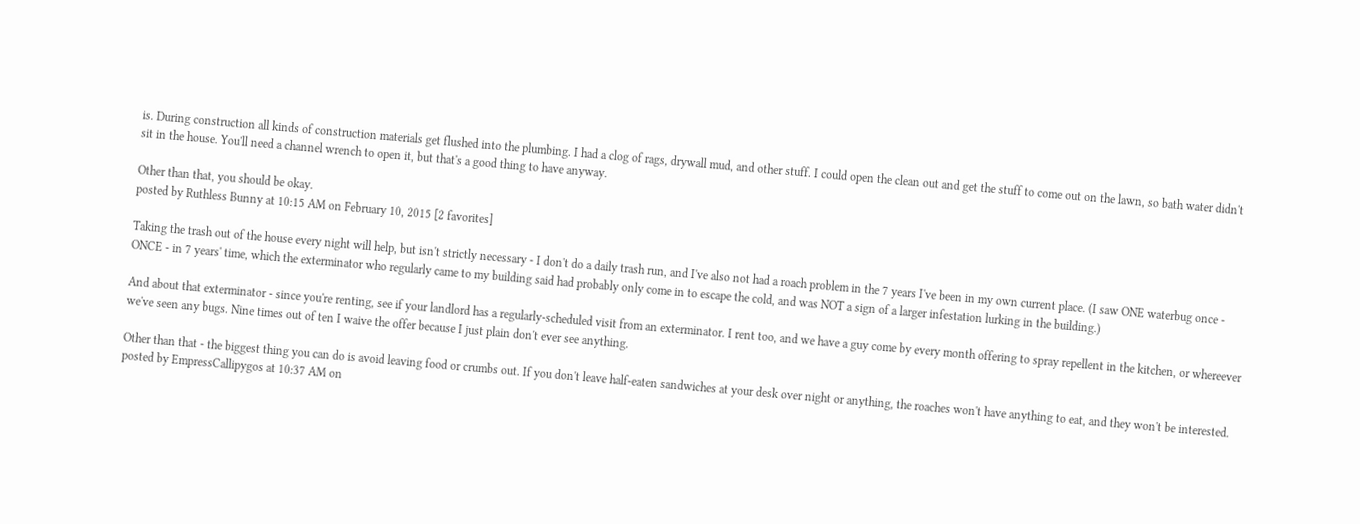is. During construction all kinds of construction materials get flushed into the plumbing. I had a clog of rags, drywall mud, and other stuff. I could open the clean out and get the stuff to come out on the lawn, so bath water didn't sit in the house. You'll need a channel wrench to open it, but that's a good thing to have anyway.

Other than that, you should be okay.
posted by Ruthless Bunny at 10:15 AM on February 10, 2015 [2 favorites]

Taking the trash out of the house every night will help, but isn't strictly necessary - I don't do a daily trash run, and I've also not had a roach problem in the 7 years I've been in my own current place. (I saw ONE waterbug once - ONCE - in 7 years' time, which the exterminator who regularly came to my building said had probably only come in to escape the cold, and was NOT a sign of a larger infestation lurking in the building.)

And about that exterminator - since you're renting, see if your landlord has a regularly-scheduled visit from an exterminator. I rent too, and we have a guy come by every month offering to spray repellent in the kitchen, or whereever we've seen any bugs. Nine times out of ten I waive the offer because I just plain don't ever see anything.

Other than that - the biggest thing you can do is avoid leaving food or crumbs out. If you don't leave half-eaten sandwiches at your desk over night or anything, the roaches won't have anything to eat, and they won't be interested.
posted by EmpressCallipygos at 10:37 AM on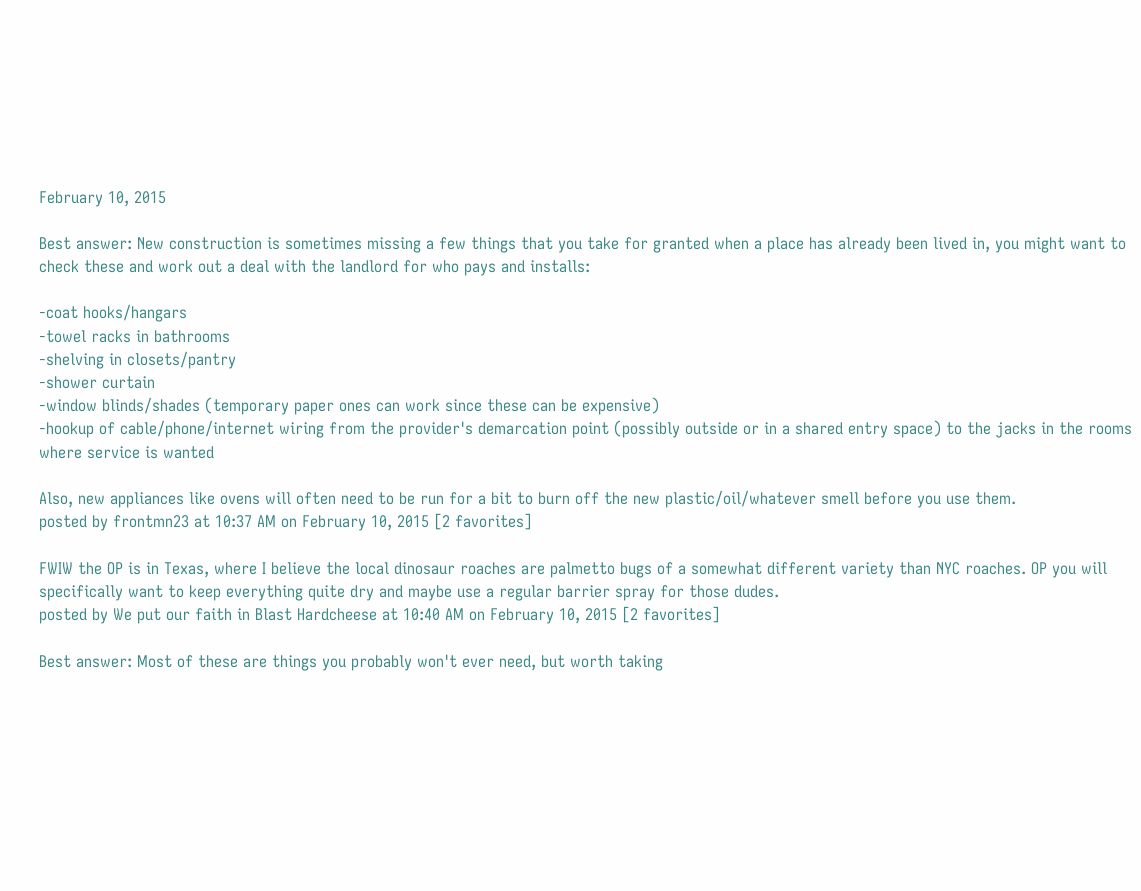February 10, 2015

Best answer: New construction is sometimes missing a few things that you take for granted when a place has already been lived in, you might want to check these and work out a deal with the landlord for who pays and installs:

-coat hooks/hangars
-towel racks in bathrooms
-shelving in closets/pantry
-shower curtain
-window blinds/shades (temporary paper ones can work since these can be expensive)
-hookup of cable/phone/internet wiring from the provider's demarcation point (possibly outside or in a shared entry space) to the jacks in the rooms where service is wanted

Also, new appliances like ovens will often need to be run for a bit to burn off the new plastic/oil/whatever smell before you use them.
posted by frontmn23 at 10:37 AM on February 10, 2015 [2 favorites]

FWIW the OP is in Texas, where I believe the local dinosaur roaches are palmetto bugs of a somewhat different variety than NYC roaches. OP you will specifically want to keep everything quite dry and maybe use a regular barrier spray for those dudes.
posted by We put our faith in Blast Hardcheese at 10:40 AM on February 10, 2015 [2 favorites]

Best answer: Most of these are things you probably won't ever need, but worth taking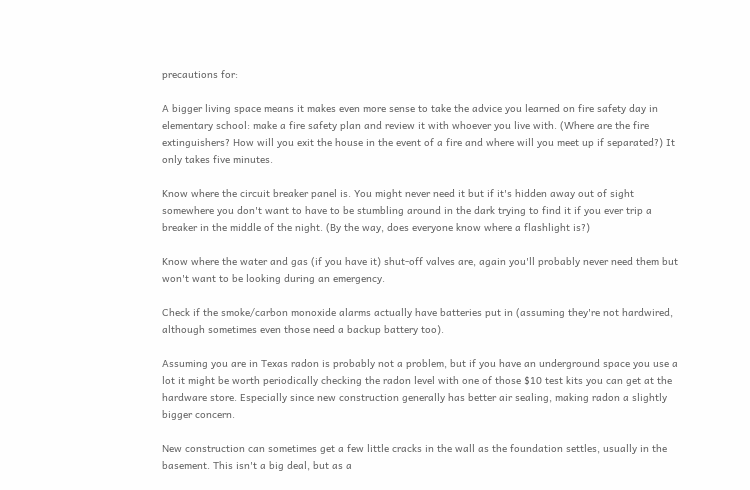precautions for:

A bigger living space means it makes even more sense to take the advice you learned on fire safety day in elementary school: make a fire safety plan and review it with whoever you live with. (Where are the fire extinguishers? How will you exit the house in the event of a fire and where will you meet up if separated?) It only takes five minutes.

Know where the circuit breaker panel is. You might never need it but if it's hidden away out of sight somewhere you don't want to have to be stumbling around in the dark trying to find it if you ever trip a breaker in the middle of the night. (By the way, does everyone know where a flashlight is?)

Know where the water and gas (if you have it) shut-off valves are, again you'll probably never need them but won't want to be looking during an emergency.

Check if the smoke/carbon monoxide alarms actually have batteries put in (assuming they're not hardwired, although sometimes even those need a backup battery too).

Assuming you are in Texas radon is probably not a problem, but if you have an underground space you use a lot it might be worth periodically checking the radon level with one of those $10 test kits you can get at the hardware store. Especially since new construction generally has better air sealing, making radon a slightly bigger concern.

New construction can sometimes get a few little cracks in the wall as the foundation settles, usually in the basement. This isn't a big deal, but as a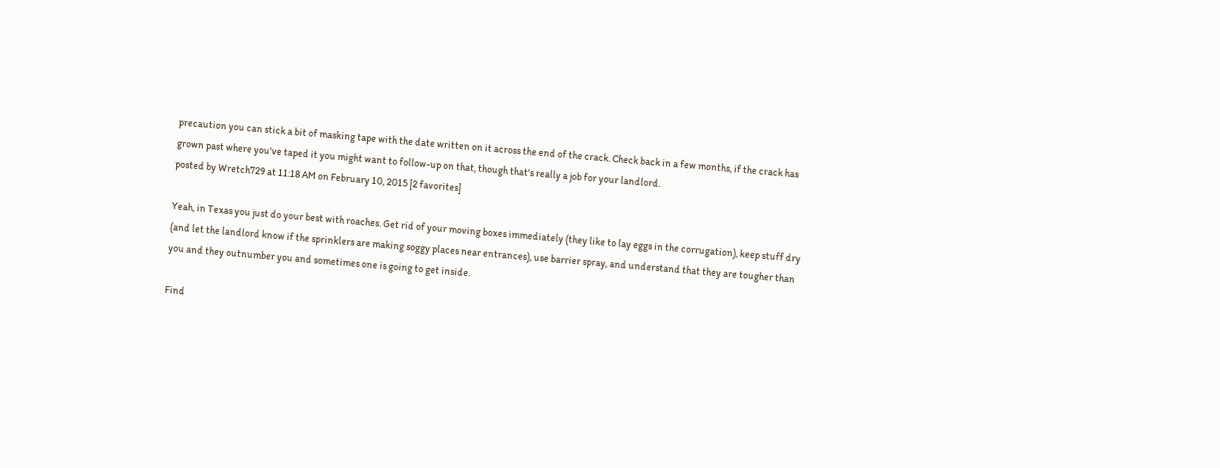precaution you can stick a bit of masking tape with the date written on it across the end of the crack. Check back in a few months, if the crack has grown past where you've taped it you might want to follow-up on that, though that's really a job for your landlord.
posted by Wretch729 at 11:18 AM on February 10, 2015 [2 favorites]

Yeah, in Texas you just do your best with roaches. Get rid of your moving boxes immediately (they like to lay eggs in the corrugation), keep stuff dry (and let the landlord know if the sprinklers are making soggy places near entrances), use barrier spray, and understand that they are tougher than you and they outnumber you and sometimes one is going to get inside.

Find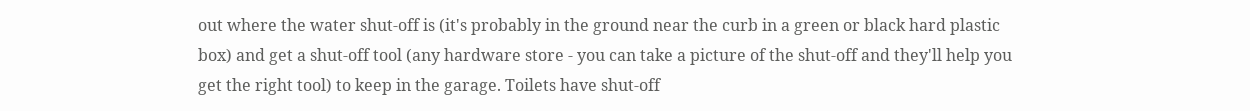out where the water shut-off is (it's probably in the ground near the curb in a green or black hard plastic box) and get a shut-off tool (any hardware store - you can take a picture of the shut-off and they'll help you get the right tool) to keep in the garage. Toilets have shut-off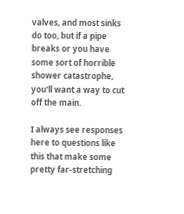valves, and most sinks do too, but if a pipe breaks or you have some sort of horrible shower catastrophe, you'll want a way to cut off the main.

I always see responses here to questions like this that make some pretty far-stretching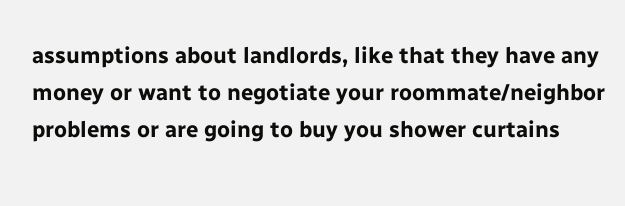assumptions about landlords, like that they have any money or want to negotiate your roommate/neighbor problems or are going to buy you shower curtains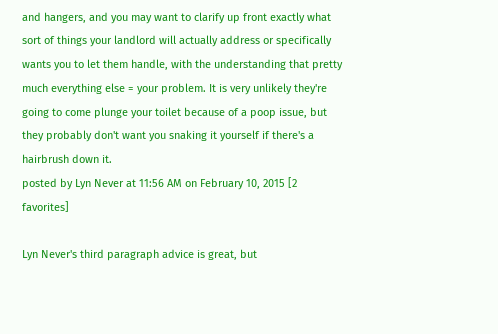and hangers, and you may want to clarify up front exactly what sort of things your landlord will actually address or specifically wants you to let them handle, with the understanding that pretty much everything else = your problem. It is very unlikely they're going to come plunge your toilet because of a poop issue, but they probably don't want you snaking it yourself if there's a hairbrush down it.
posted by Lyn Never at 11:56 AM on February 10, 2015 [2 favorites]

Lyn Never's third paragraph advice is great, but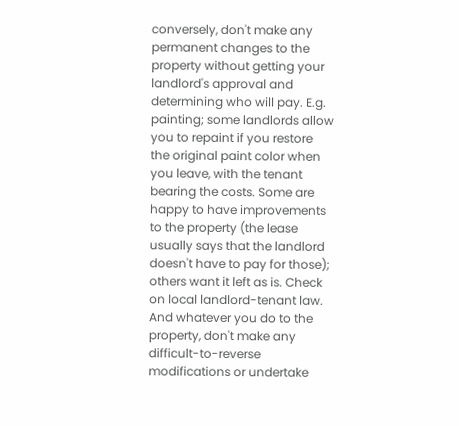conversely, don't make any permanent changes to the property without getting your landlord's approval and determining who will pay. E.g. painting; some landlords allow you to repaint if you restore the original paint color when you leave, with the tenant bearing the costs. Some are happy to have improvements to the property (the lease usually says that the landlord doesn't have to pay for those); others want it left as is. Check on local landlord-tenant law. And whatever you do to the property, don't make any difficult-to-reverse modifications or undertake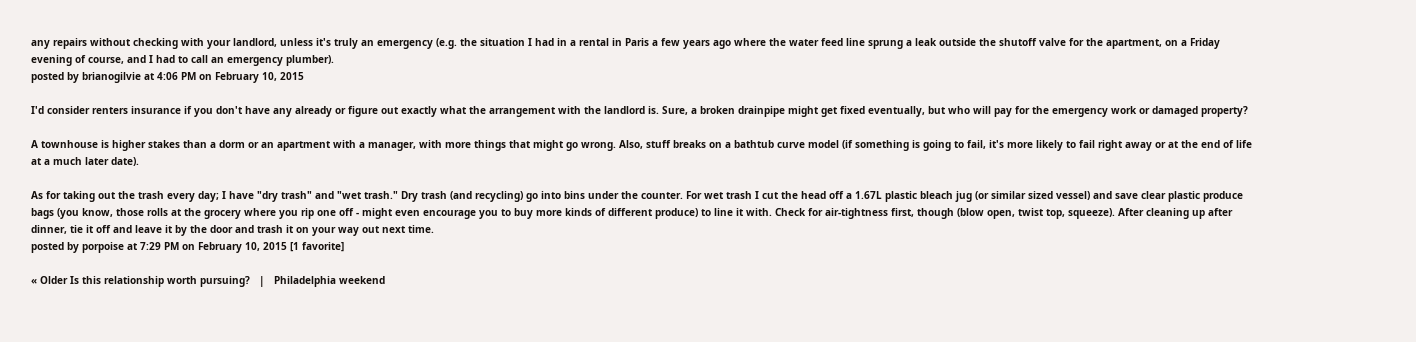any repairs without checking with your landlord, unless it's truly an emergency (e.g. the situation I had in a rental in Paris a few years ago where the water feed line sprung a leak outside the shutoff valve for the apartment, on a Friday evening of course, and I had to call an emergency plumber).
posted by brianogilvie at 4:06 PM on February 10, 2015

I'd consider renters insurance if you don't have any already or figure out exactly what the arrangement with the landlord is. Sure, a broken drainpipe might get fixed eventually, but who will pay for the emergency work or damaged property?

A townhouse is higher stakes than a dorm or an apartment with a manager, with more things that might go wrong. Also, stuff breaks on a bathtub curve model (if something is going to fail, it's more likely to fail right away or at the end of life at a much later date).

As for taking out the trash every day; I have "dry trash" and "wet trash." Dry trash (and recycling) go into bins under the counter. For wet trash I cut the head off a 1.67L plastic bleach jug (or similar sized vessel) and save clear plastic produce bags (you know, those rolls at the grocery where you rip one off - might even encourage you to buy more kinds of different produce) to line it with. Check for air-tightness first, though (blow open, twist top, squeeze). After cleaning up after dinner, tie it off and leave it by the door and trash it on your way out next time.
posted by porpoise at 7:29 PM on February 10, 2015 [1 favorite]

« Older Is this relationship worth pursuing?   |   Philadelphia weekend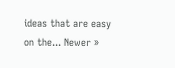ideas that are easy on the... Newer »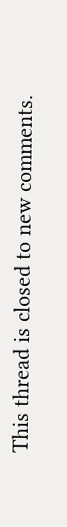This thread is closed to new comments.